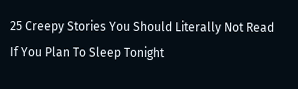25 Creepy Stories You Should Literally Not Read If You Plan To Sleep Tonight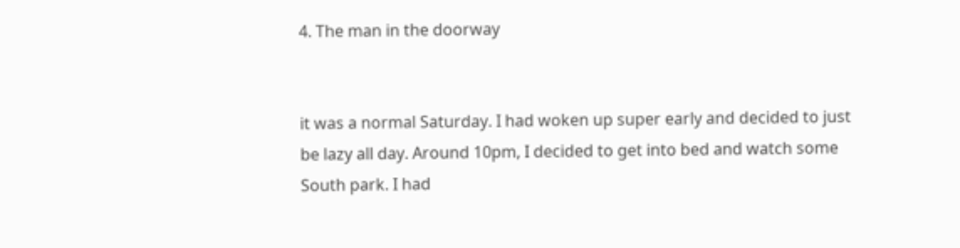4. The man in the doorway


it was a normal Saturday. I had woken up super early and decided to just be lazy all day. Around 10pm, I decided to get into bed and watch some South park. I had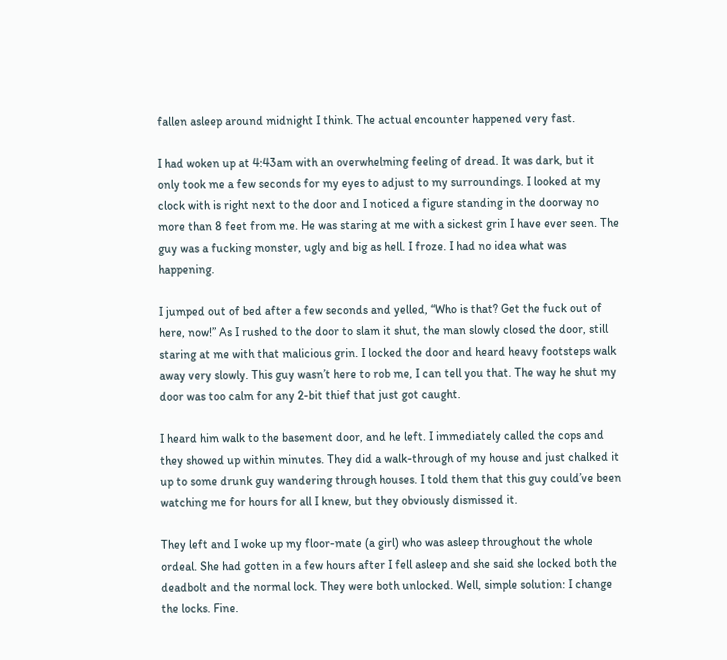fallen asleep around midnight I think. The actual encounter happened very fast.

I had woken up at 4:43am with an overwhelming feeling of dread. It was dark, but it only took me a few seconds for my eyes to adjust to my surroundings. I looked at my clock with is right next to the door and I noticed a figure standing in the doorway no more than 8 feet from me. He was staring at me with a sickest grin I have ever seen. The guy was a fucking monster, ugly and big as hell. I froze. I had no idea what was happening.

I jumped out of bed after a few seconds and yelled, “Who is that? Get the fuck out of here, now!” As I rushed to the door to slam it shut, the man slowly closed the door, still staring at me with that malicious grin. I locked the door and heard heavy footsteps walk away very slowly. This guy wasn’t here to rob me, I can tell you that. The way he shut my door was too calm for any 2-bit thief that just got caught.

I heard him walk to the basement door, and he left. I immediately called the cops and they showed up within minutes. They did a walk-through of my house and just chalked it up to some drunk guy wandering through houses. I told them that this guy could’ve been watching me for hours for all I knew, but they obviously dismissed it.

They left and I woke up my floor-mate (a girl) who was asleep throughout the whole ordeal. She had gotten in a few hours after I fell asleep and she said she locked both the deadbolt and the normal lock. They were both unlocked. Well, simple solution: I change the locks. Fine.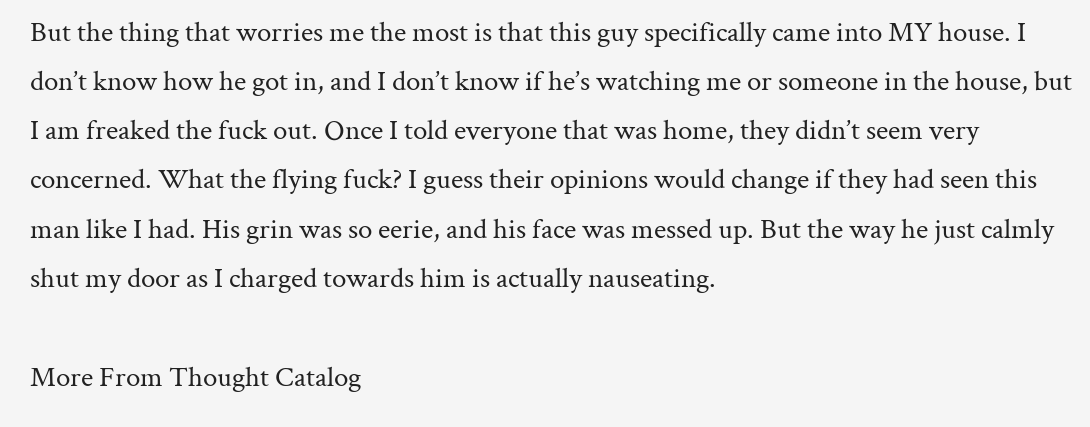But the thing that worries me the most is that this guy specifically came into MY house. I don’t know how he got in, and I don’t know if he’s watching me or someone in the house, but I am freaked the fuck out. Once I told everyone that was home, they didn’t seem very concerned. What the flying fuck? I guess their opinions would change if they had seen this man like I had. His grin was so eerie, and his face was messed up. But the way he just calmly shut my door as I charged towards him is actually nauseating.

More From Thought Catalog